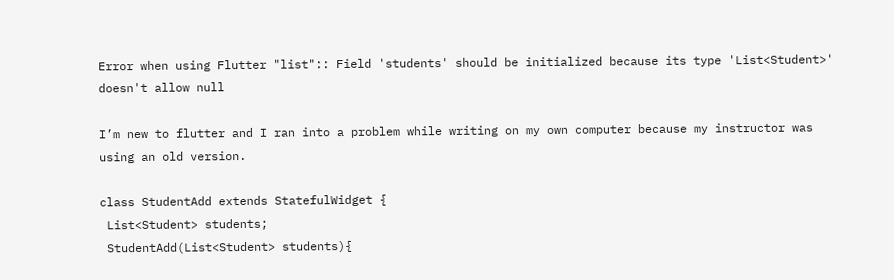Error when using Flutter "list":: Field 'students' should be initialized because its type 'List<Student>' doesn't allow null

I’m new to flutter and I ran into a problem while writing on my own computer because my instructor was using an old version.

class StudentAdd extends StatefulWidget {
 List<Student> students;
 StudentAdd(List<Student> students){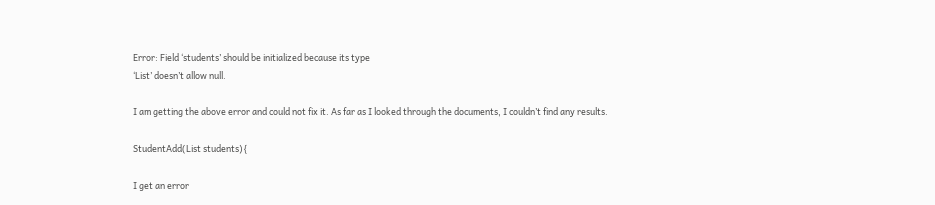Error: Field ‘students’ should be initialized because its type
‘List’ doesn’t allow null.

I am getting the above error and could not fix it. As far as I looked through the documents, I couldn’t find any results.

StudentAdd(List students){

I get an error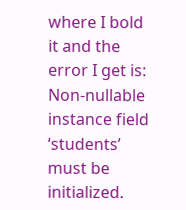where I bold it and the error I get is: Non-nullable instance field ‘students’ must be initialized.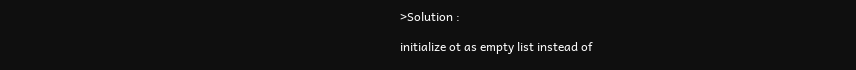>Solution :

initialize ot as empty list instead of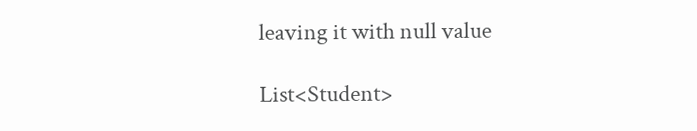leaving it with null value

List<Student>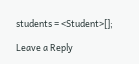students = <Student>[];

Leave a Reply